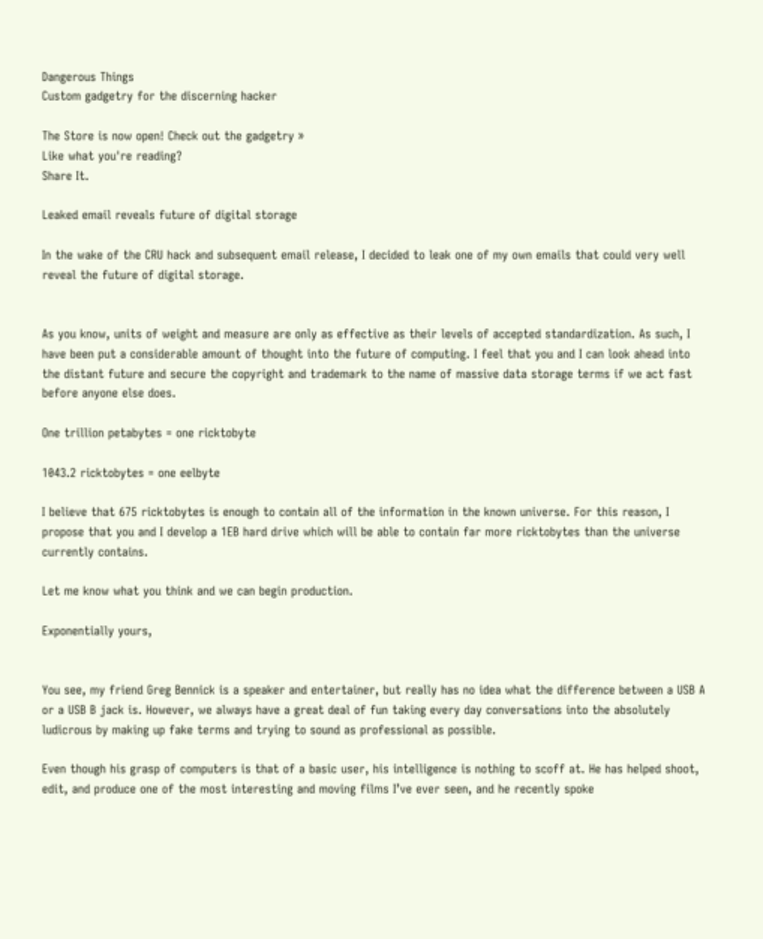Dangerous Things
Custom gadgetry for the discerning hacker

The Store is now open! Check out the gadgetry »
Like what you're reading?
Share It.

Leaked email reveals future of digital storage

In the wake of the CRU hack and subsequent email release, I decided to leak one of my own emails that could very well reveal the future of digital storage.


As you know, units of weight and measure are only as effective as their levels of accepted standardization. As such, I have been put a considerable amount of thought into the future of computing. I feel that you and I can look ahead into the distant future and secure the copyright and trademark to the name of massive data storage terms if we act fast before anyone else does.

One trillion petabytes = one ricktobyte

1043.2 ricktobytes = one eelbyte

I believe that 675 ricktobytes is enough to contain all of the information in the known universe. For this reason, I propose that you and I develop a 1EB hard drive which will be able to contain far more ricktobytes than the universe currently contains.

Let me know what you think and we can begin production.

Exponentially yours,


You see, my friend Greg Bennick is a speaker and entertainer, but really has no idea what the difference between a USB A or a USB B jack is. However, we always have a great deal of fun taking every day conversations into the absolutely ludicrous by making up fake terms and trying to sound as professional as possible.

Even though his grasp of computers is that of a basic user, his intelligence is nothing to scoff at. He has helped shoot, edit, and produce one of the most interesting and moving films I’ve ever seen, and he recently spoke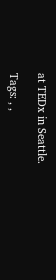at TEDx in Seattle.

Tags: , ,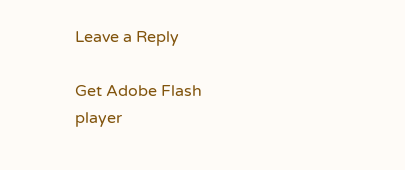Leave a Reply

Get Adobe Flash player